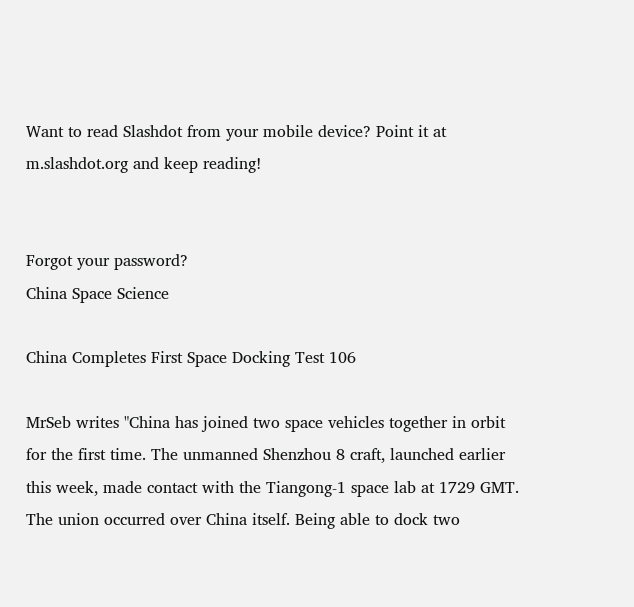Want to read Slashdot from your mobile device? Point it at m.slashdot.org and keep reading!


Forgot your password?
China Space Science

China Completes First Space Docking Test 106

MrSeb writes "China has joined two space vehicles together in orbit for the first time. The unmanned Shenzhou 8 craft, launched earlier this week, made contact with the Tiangong-1 space lab at 1729 GMT. The union occurred over China itself. Being able to dock two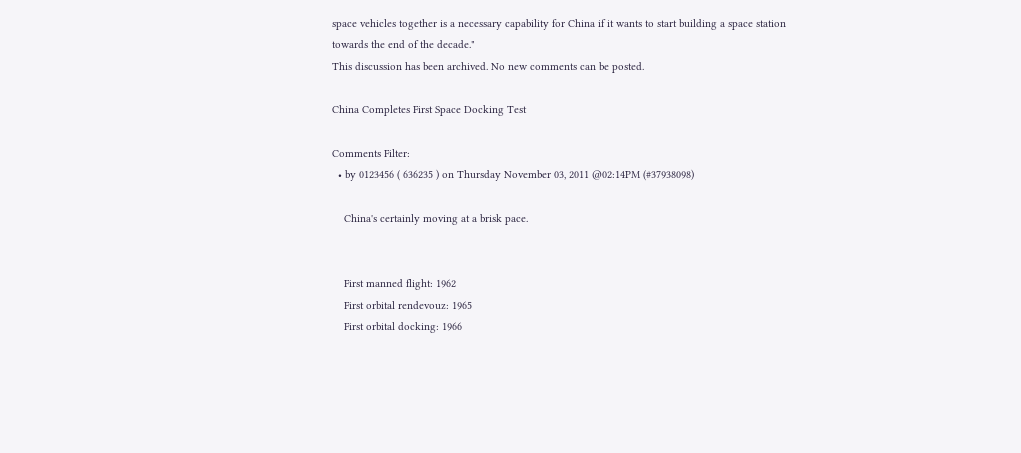space vehicles together is a necessary capability for China if it wants to start building a space station towards the end of the decade."
This discussion has been archived. No new comments can be posted.

China Completes First Space Docking Test

Comments Filter:
  • by 0123456 ( 636235 ) on Thursday November 03, 2011 @02:14PM (#37938098)

    China's certainly moving at a brisk pace.


    First manned flight: 1962
    First orbital rendevouz: 1965
    First orbital docking: 1966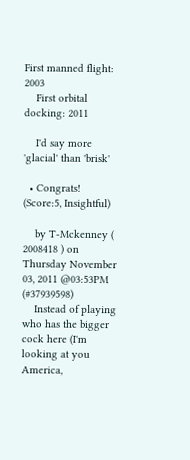First manned flight: 2003
    First orbital docking: 2011

    I'd say more 'glacial' than 'brisk'

  • Congrats! (Score:5, Insightful)

    by T-Mckenney ( 2008418 ) on Thursday November 03, 2011 @03:53PM (#37939598)
    Instead of playing who has the bigger cock here (I'm looking at you America,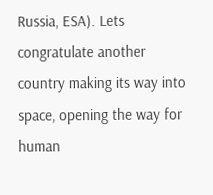Russia, ESA). Lets congratulate another country making its way into space, opening the way for human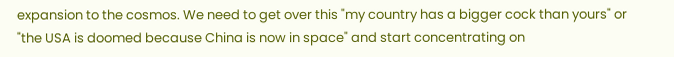expansion to the cosmos. We need to get over this "my country has a bigger cock than yours" or "the USA is doomed because China is now in space" and start concentrating on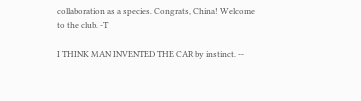collaboration as a species. Congrats, China! Welcome to the club. -T

I THINK MAN INVENTED THE CAR by instinct. --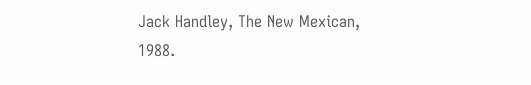Jack Handley, The New Mexican, 1988.